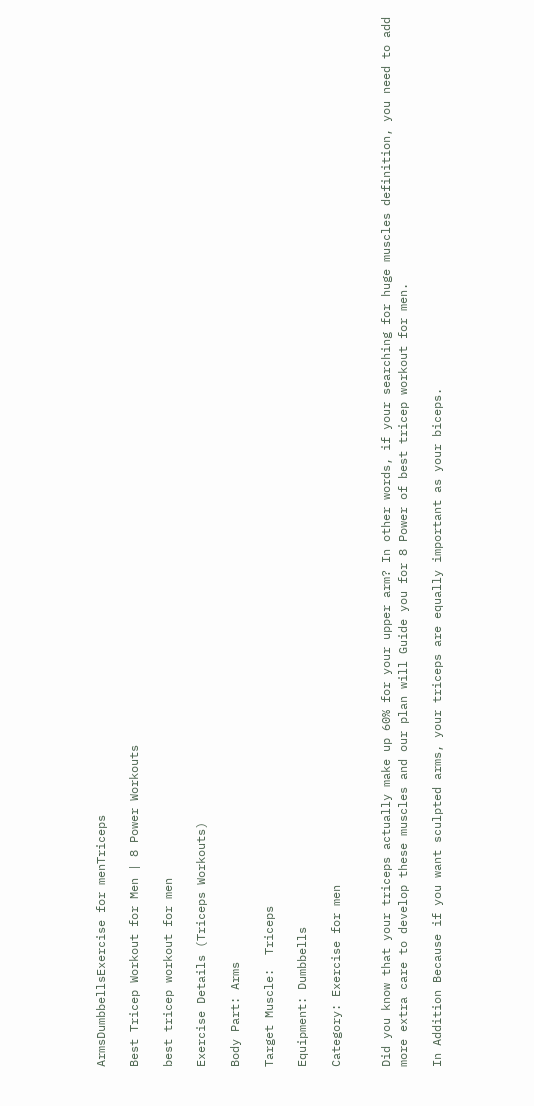ArmsDumbbellsExercise for menTriceps

Best Tricep Workout for Men | 8 Power Workouts

best tricep workout for men

Exercise Details (Triceps Workouts)

Body Part: Arms

Target Muscle:  Triceps

Equipment: Dumbbells

Category: Exercise for men


Did you know that your triceps actually make up 60% for your upper arm? In other words, if your searching for huge muscles definition, you need to add more extra care to develop these muscles and our plan will Guide you for 8 Power of best tricep workout for men.

In Addition Because if you want sculpted arms, your triceps are equally important as your biceps.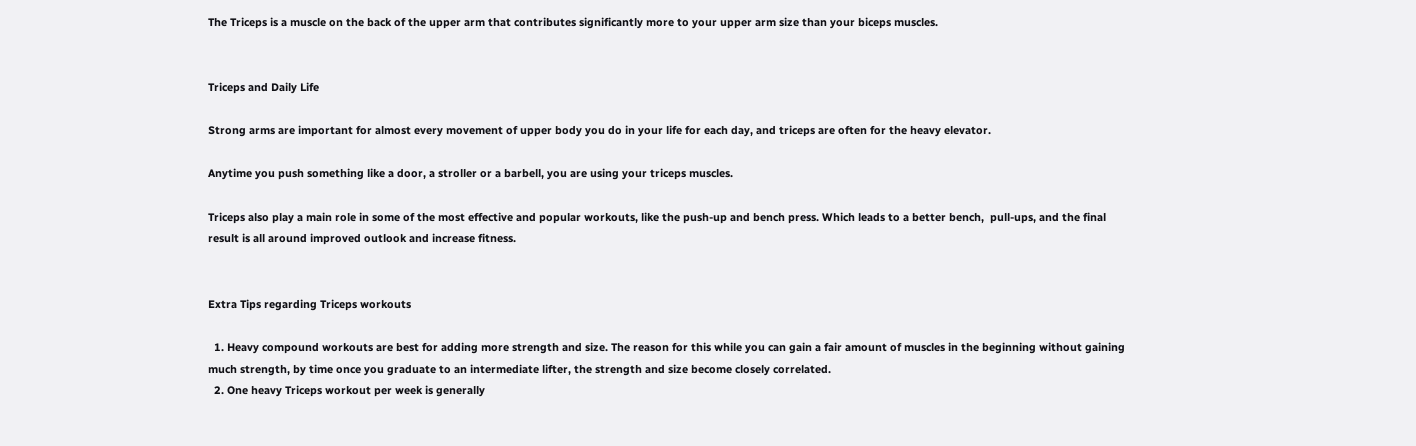The Triceps is a muscle on the back of the upper arm that contributes significantly more to your upper arm size than your biceps muscles.


Triceps and Daily Life

Strong arms are important for almost every movement of upper body you do in your life for each day, and triceps are often for the heavy elevator.

Anytime you push something like a door, a stroller or a barbell, you are using your triceps muscles.

Triceps also play a main role in some of the most effective and popular workouts, like the push-up and bench press. Which leads to a better bench,  pull-ups, and the final result is all around improved outlook and increase fitness.


Extra Tips regarding Triceps workouts

  1. Heavy compound workouts are best for adding more strength and size. The reason for this while you can gain a fair amount of muscles in the beginning without gaining much strength, by time once you graduate to an intermediate lifter, the strength and size become closely correlated.
  2. One heavy Triceps workout per week is generally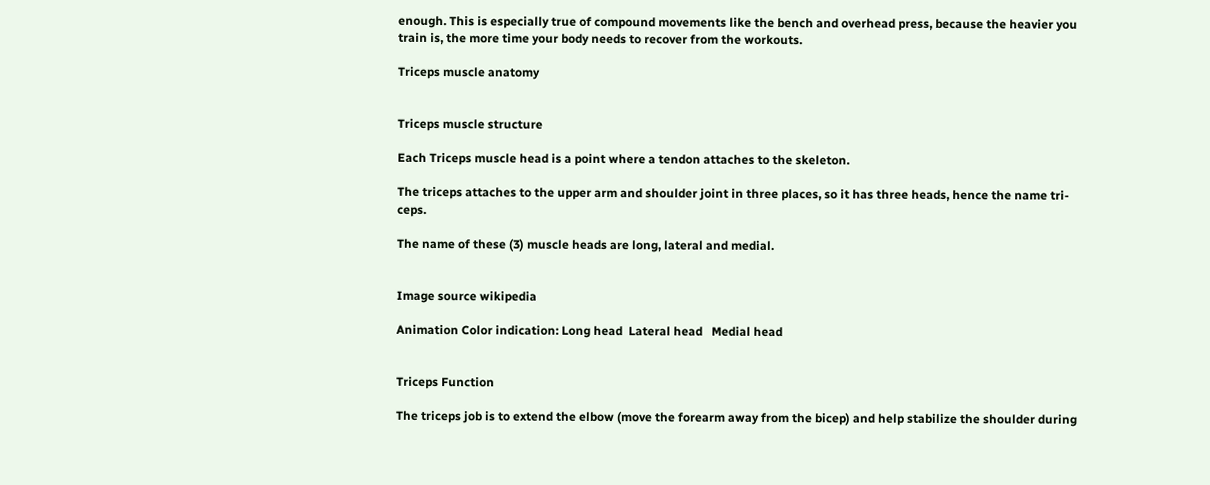enough. This is especially true of compound movements like the bench and overhead press, because the heavier you train is, the more time your body needs to recover from the workouts.

Triceps muscle anatomy


Triceps muscle structure

Each Triceps muscle head is a point where a tendon attaches to the skeleton.

The triceps attaches to the upper arm and shoulder joint in three places, so it has three heads, hence the name tri-ceps.

The name of these (3) muscle heads are long, lateral and medial.


Image source wikipedia

Animation Color indication: Long head  Lateral head   Medial head


Triceps Function

The triceps job is to extend the elbow (move the forearm away from the bicep) and help stabilize the shoulder during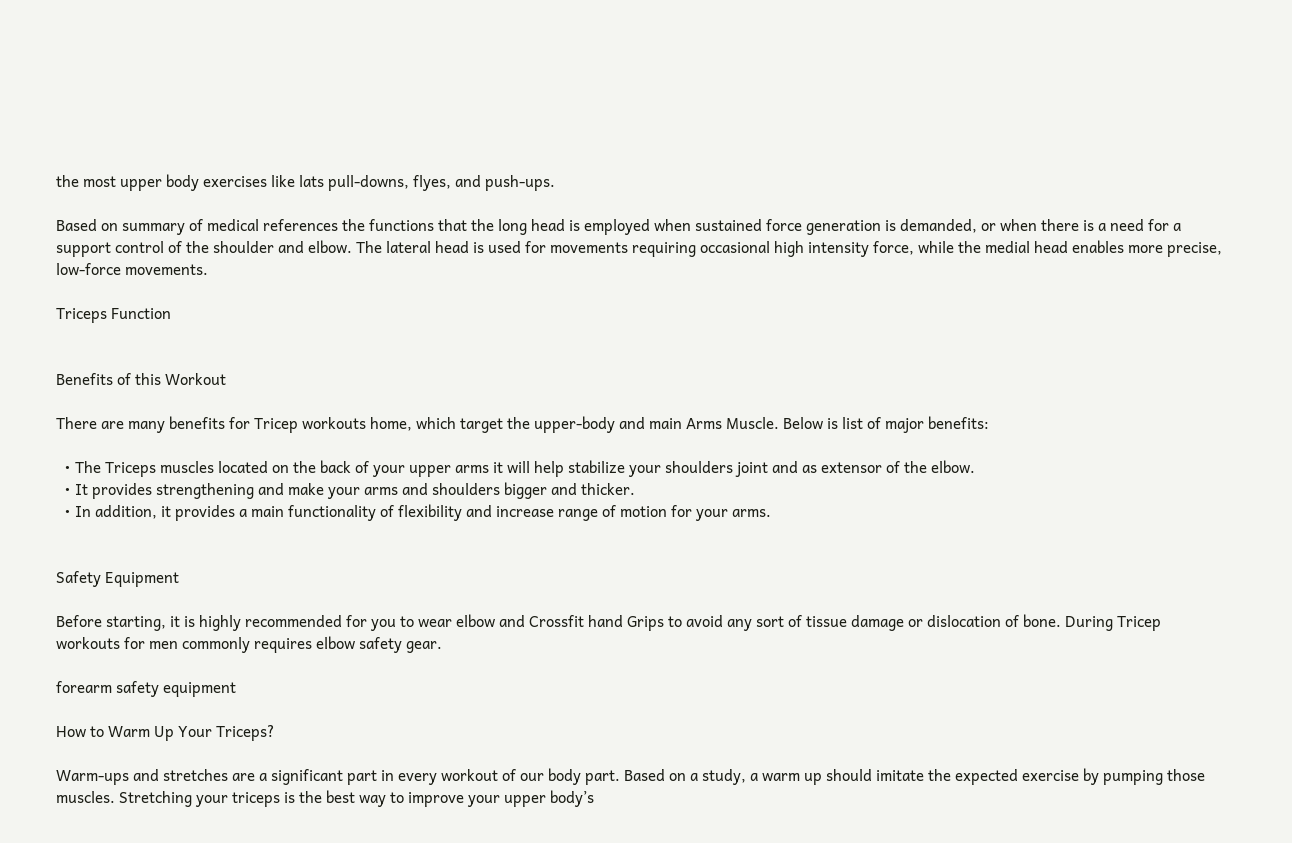the most upper body exercises like lats pull-downs, flyes, and push-ups.

Based on summary of medical references the functions that the long head is employed when sustained force generation is demanded, or when there is a need for a support control of the shoulder and elbow. The lateral head is used for movements requiring occasional high intensity force, while the medial head enables more precise, low-force movements.

Triceps Function


Benefits of this Workout

There are many benefits for Tricep workouts home, which target the upper-body and main Arms Muscle. Below is list of major benefits:

  • The Triceps muscles located on the back of your upper arms it will help stabilize your shoulders joint and as extensor of the elbow.
  • It provides strengthening and make your arms and shoulders bigger and thicker.
  • In addition, it provides a main functionality of flexibility and increase range of motion for your arms.


Safety Equipment

Before starting, it is highly recommended for you to wear elbow and Crossfit hand Grips to avoid any sort of tissue damage or dislocation of bone. During Tricep workouts for men commonly requires elbow safety gear.

forearm safety equipment

How to Warm Up Your Triceps?

Warm-ups and stretches are a significant part in every workout of our body part. Based on a study, a warm up should imitate the expected exercise by pumping those muscles. Stretching your triceps is the best way to improve your upper body’s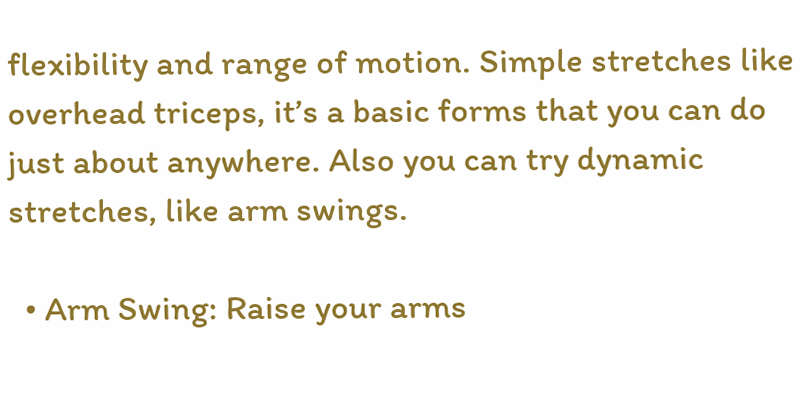flexibility and range of motion. Simple stretches like overhead triceps, it’s a basic forms that you can do just about anywhere. Also you can try dynamic stretches, like arm swings.

  • Arm Swing: Raise your arms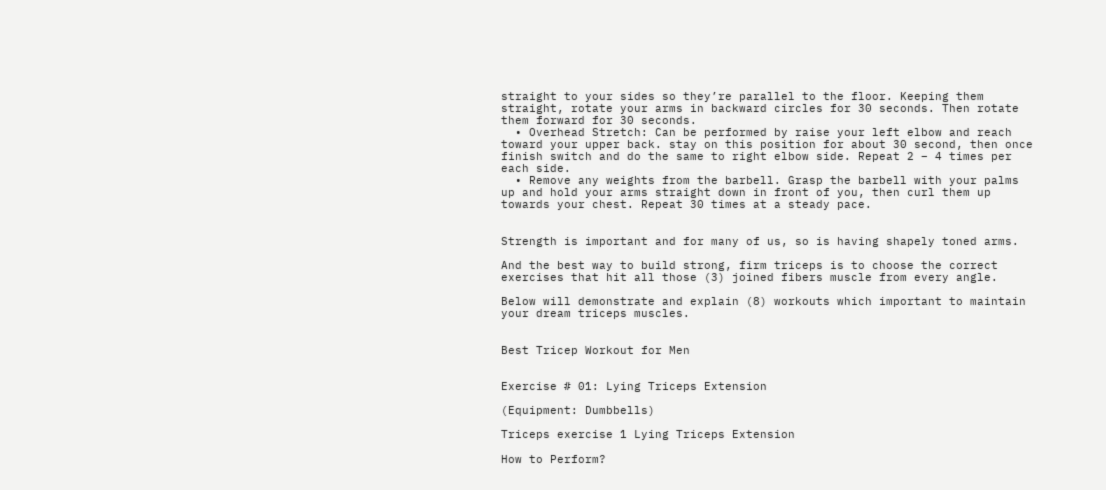straight to your sides so they’re parallel to the floor. Keeping them straight, rotate your arms in backward circles for 30 seconds. Then rotate them forward for 30 seconds.
  • Overhead Stretch: Can be performed by raise your left elbow and reach toward your upper back. stay on this position for about 30 second, then once finish switch and do the same to right elbow side. Repeat 2 – 4 times per each side.
  • Remove any weights from the barbell. Grasp the barbell with your palms up and hold your arms straight down in front of you, then curl them up towards your chest. Repeat 30 times at a steady pace.


Strength is important and for many of us, so is having shapely toned arms.

And the best way to build strong, firm triceps is to choose the correct exercises that hit all those (3) joined fibers muscle from every angle.

Below will demonstrate and explain (8) workouts which important to maintain your dream triceps muscles.


Best Tricep Workout for Men


Exercise # 01: Lying Triceps Extension

(Equipment: Dumbbells)

Triceps exercise 1 Lying Triceps Extension

How to Perform?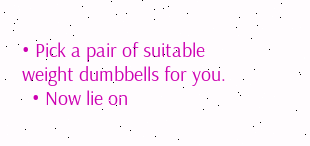• Pick a pair of suitable weight dumbbells for you.
  • Now lie on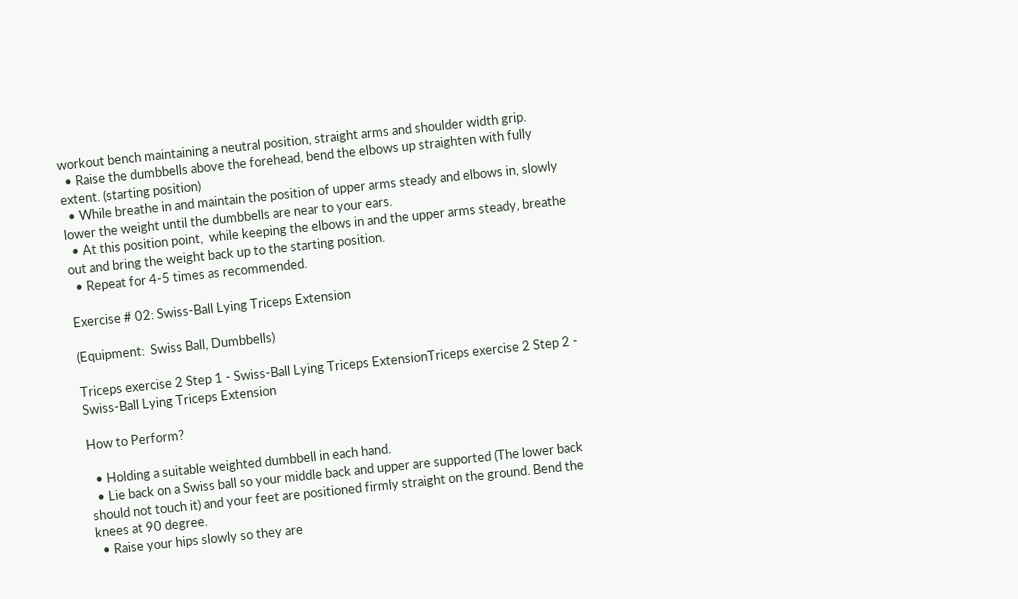workout bench maintaining a neutral position, straight arms and shoulder width grip.
  • Raise the dumbbells above the forehead, bend the elbows up straighten with fully extent. (starting position)
  • While breathe in and maintain the position of upper arms steady and elbows in, slowly lower the weight until the dumbbells are near to your ears.
  • At this position point,  while keeping the elbows in and the upper arms steady, breathe out and bring the weight back up to the starting position.
  • Repeat for 4-5 times as recommended.

Exercise # 02: Swiss-Ball Lying Triceps Extension

(Equipment:  Swiss Ball, Dumbbells)

Triceps exercise 2 Step 1 - Swiss-Ball Lying Triceps ExtensionTriceps exercise 2 Step 2 - Swiss-Ball Lying Triceps Extension

How to Perform?

  • Holding a suitable weighted dumbbell in each hand.
  • Lie back on a Swiss ball so your middle back and upper are supported (The lower back should not touch it) and your feet are positioned firmly straight on the ground. Bend the knees at 90 degree.
  • Raise your hips slowly so they are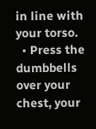in line with your torso.
  • Press the dumbbells over your chest, your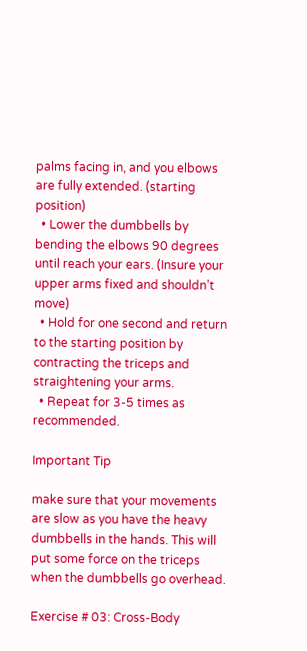palms facing in, and you elbows are fully extended. (starting position)
  • Lower the dumbbells by bending the elbows 90 degrees until reach your ears. (Insure your upper arms fixed and shouldn’t move)
  • Hold for one second and return to the starting position by contracting the triceps and straightening your arms.
  • Repeat for 3-5 times as recommended.

Important Tip

make sure that your movements are slow as you have the heavy dumbbells in the hands. This will put some force on the triceps when the dumbbells go overhead.

Exercise # 03: Cross-Body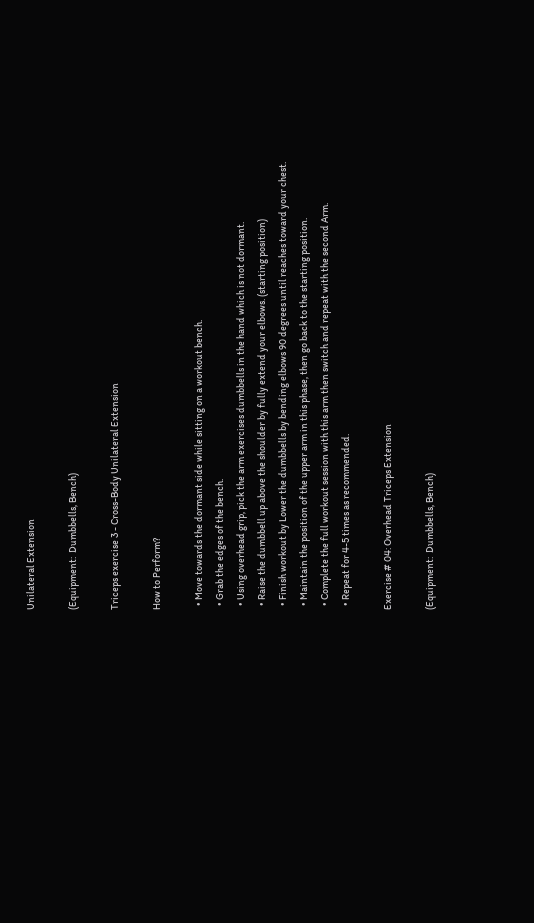Unilateral Extension

(Equipment:  Dumbbells, Bench)

Triceps exercise 3 - Cross-Body Unilateral Extension

How to Perform?

  • Move towards the dormant side while sitting on a workout bench.
  • Grab the edges of the bench.
  • Using overhead grip, pick the arm exercises dumbbells in the hand which is not dormant.
  • Raise the dumbbell up above the shoulder by fully extend your elbows. (starting position)
  • Finish workout by Lower the dumbbells by bending elbows 90 degrees until reaches toward your chest.
  • Maintain the position of the upper arm in this phase, then go back to the starting position.
  • Complete the full workout session with this arm then switch and repeat with the second Arm.
  • Repeat for 4-5 times as recommended.

Exercise # 04: Overhead Triceps Extension

(Equipment:  Dumbbells, Bench)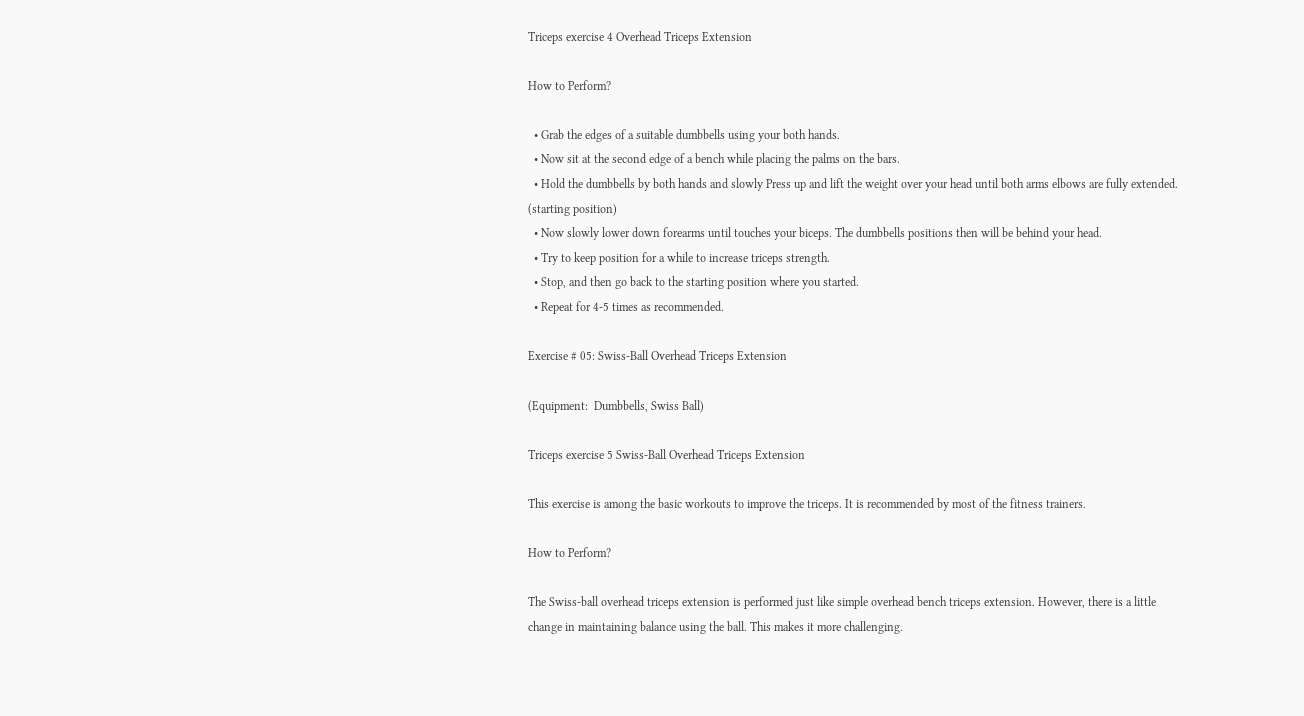Triceps exercise 4 Overhead Triceps Extension

How to Perform?

  • Grab the edges of a suitable dumbbells using your both hands.
  • Now sit at the second edge of a bench while placing the palms on the bars.
  • Hold the dumbbells by both hands and slowly Press up and lift the weight over your head until both arms elbows are fully extended. (starting position)
  • Now slowly lower down forearms until touches your biceps. The dumbbells positions then will be behind your head.
  • Try to keep position for a while to increase triceps strength.
  • Stop, and then go back to the starting position where you started.
  • Repeat for 4-5 times as recommended.

Exercise # 05: Swiss-Ball Overhead Triceps Extension

(Equipment:  Dumbbells, Swiss Ball)

Triceps exercise 5 Swiss-Ball Overhead Triceps Extension

This exercise is among the basic workouts to improve the triceps. It is recommended by most of the fitness trainers.

How to Perform?

The Swiss-ball overhead triceps extension is performed just like simple overhead bench triceps extension. However, there is a little change in maintaining balance using the ball. This makes it more challenging.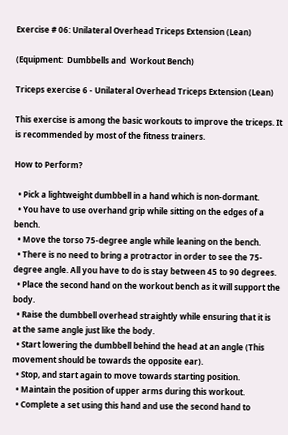Exercise # 06: Unilateral Overhead Triceps Extension (Lean)

(Equipment:  Dumbbells and  Workout Bench)

Triceps exercise 6 - Unilateral Overhead Triceps Extension (Lean)

This exercise is among the basic workouts to improve the triceps. It is recommended by most of the fitness trainers.

How to Perform?

  • Pick a lightweight dumbbell in a hand which is non-dormant.
  • You have to use overhand grip while sitting on the edges of a bench.
  • Move the torso 75-degree angle while leaning on the bench.
  • There is no need to bring a protractor in order to see the 75-degree angle. All you have to do is stay between 45 to 90 degrees.
  • Place the second hand on the workout bench as it will support the body.
  • Raise the dumbbell overhead straightly while ensuring that it is at the same angle just like the body.
  • Start lowering the dumbbell behind the head at an angle (This movement should be towards the opposite ear).
  • Stop, and start again to move towards starting position.
  • Maintain the position of upper arms during this workout.
  • Complete a set using this hand and use the second hand to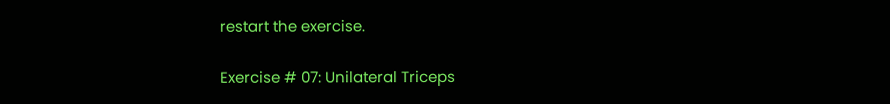restart the exercise.

Exercise # 07: Unilateral Triceps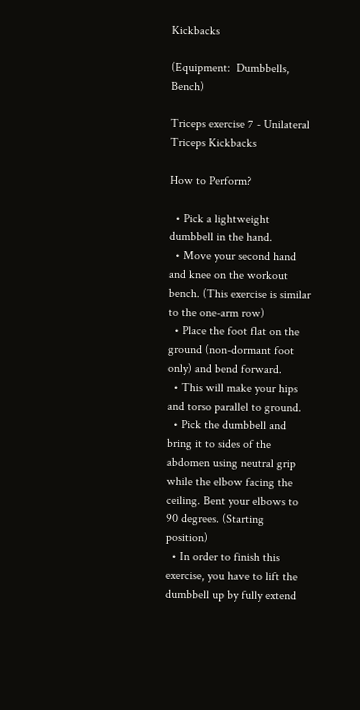Kickbacks

(Equipment:  Dumbbells, Bench)

Triceps exercise 7 - Unilateral Triceps Kickbacks

How to Perform?

  • Pick a lightweight dumbbell in the hand.
  • Move your second hand and knee on the workout bench. (This exercise is similar to the one-arm row)
  • Place the foot flat on the ground (non-dormant foot only) and bend forward.
  • This will make your hips and torso parallel to ground.
  • Pick the dumbbell and bring it to sides of the abdomen using neutral grip while the elbow facing the ceiling. Bent your elbows to 90 degrees. (Starting position)
  • In order to finish this exercise, you have to lift the dumbbell up by fully extend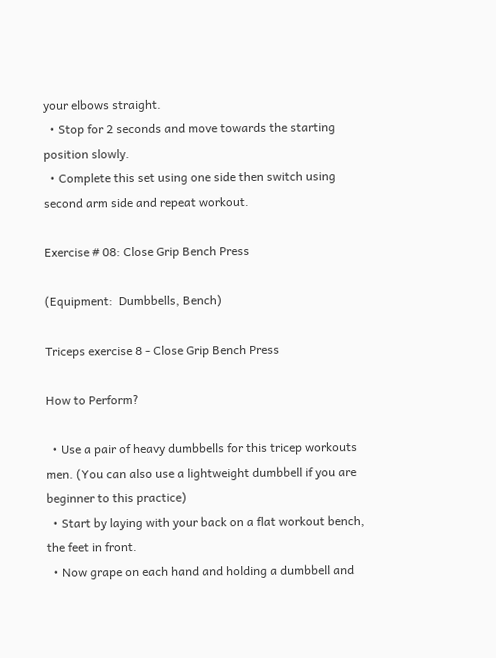your elbows straight.
  • Stop for 2 seconds and move towards the starting position slowly.
  • Complete this set using one side then switch using second arm side and repeat workout.

Exercise # 08: Close Grip Bench Press

(Equipment:  Dumbbells, Bench)

Triceps exercise 8 - Close Grip Bench Press

How to Perform?

  • Use a pair of heavy dumbbells for this tricep workouts men. (You can also use a lightweight dumbbell if you are beginner to this practice)
  • Start by laying with your back on a flat workout bench, the feet in front.
  • Now grape on each hand and holding a dumbbell and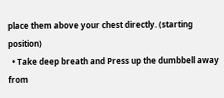place them above your chest directly. (starting position)
  • Take deep breath and Press up the dumbbell away from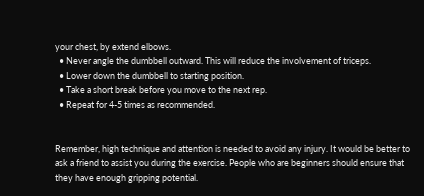your chest, by extend elbows.
  • Never angle the dumbbell outward. This will reduce the involvement of triceps.
  • Lower down the dumbbell to starting position.
  • Take a short break before you move to the next rep.
  • Repeat for 4-5 times as recommended.


Remember, high technique and attention is needed to avoid any injury. It would be better to ask a friend to assist you during the exercise. People who are beginners should ensure that they have enough gripping potential.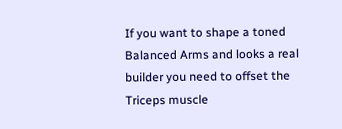If you want to shape a toned Balanced Arms and looks a real builder you need to offset the Triceps muscle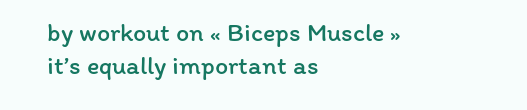by workout on « Biceps Muscle » it’s equally important as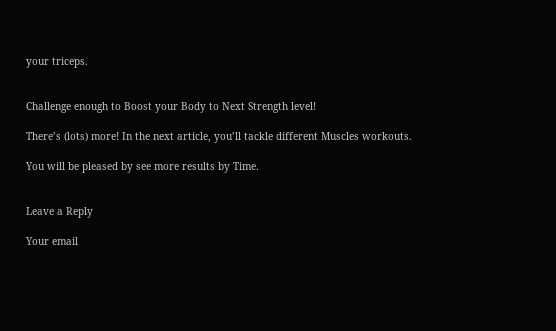your triceps.


Challenge enough to Boost your Body to Next Strength level!

There’s (lots) more! In the next article, you’ll tackle different Muscles workouts.

You will be pleased by see more results by Time.


Leave a Reply

Your email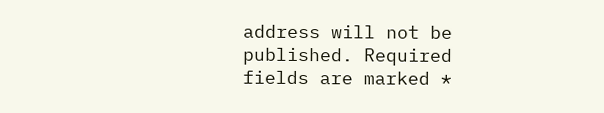address will not be published. Required fields are marked *